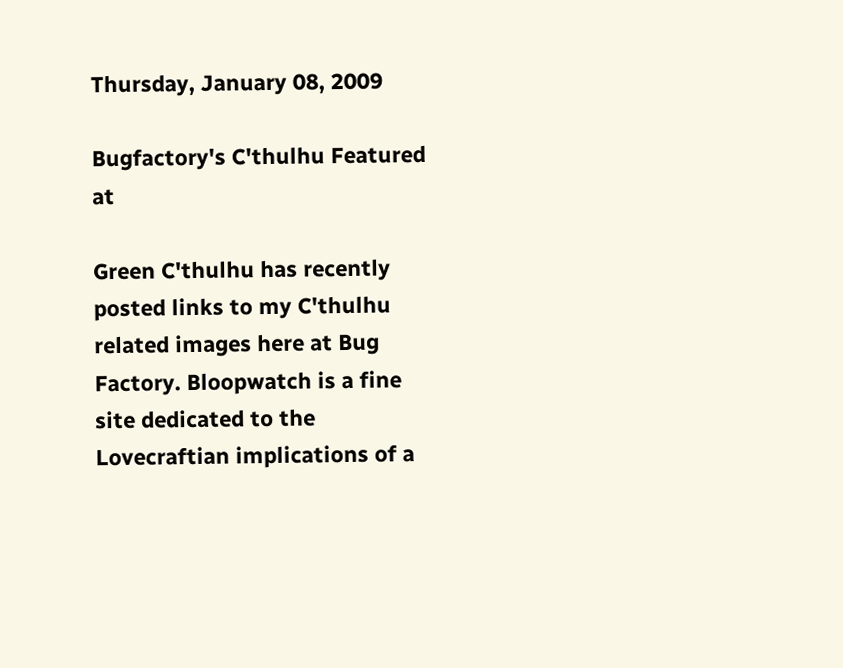Thursday, January 08, 2009

Bugfactory's C'thulhu Featured at

Green C'thulhu has recently posted links to my C'thulhu related images here at Bug Factory. Bloopwatch is a fine site dedicated to the Lovecraftian implications of a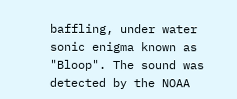baffling, under water sonic enigma known as "Bloop". The sound was detected by the NOAA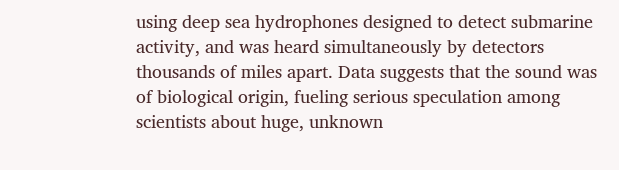using deep sea hydrophones designed to detect submarine activity, and was heard simultaneously by detectors thousands of miles apart. Data suggests that the sound was of biological origin, fueling serious speculation among scientists about huge, unknown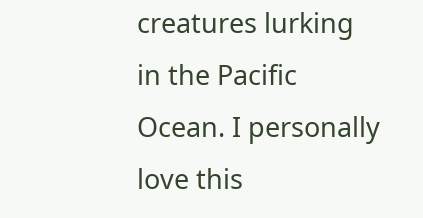creatures lurking in the Pacific Ocean. I personally love this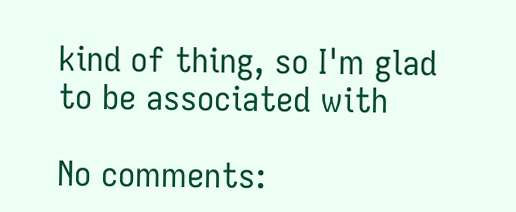kind of thing, so I'm glad to be associated with

No comments: